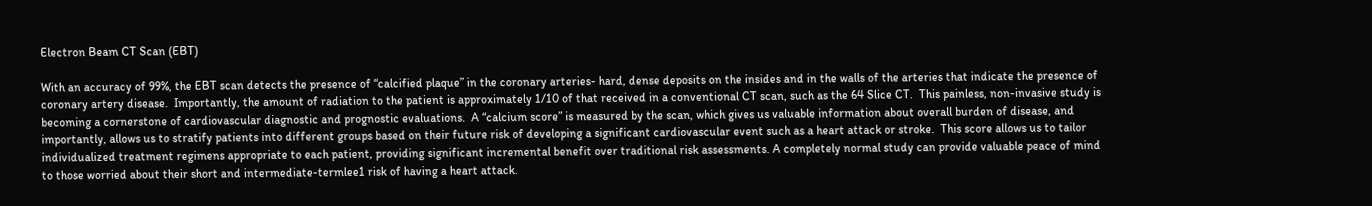Electron Beam CT Scan (EBT)

With an accuracy of 99%, the EBT scan detects the presence of “calcified plaque” in the coronary arteries- hard, dense deposits on the insides and in the walls of the arteries that indicate the presence of coronary artery disease.  Importantly, the amount of radiation to the patient is approximately 1/10 of that received in a conventional CT scan, such as the 64 Slice CT.  This painless, non-invasive study is becoming a cornerstone of cardiovascular diagnostic and prognostic evaluations.  A “calcium score” is measured by the scan, which gives us valuable information about overall burden of disease, and importantly, allows us to stratify patients into different groups based on their future risk of developing a significant cardiovascular event such as a heart attack or stroke.  This score allows us to tailor individualized treatment regimens appropriate to each patient, providing significant incremental benefit over traditional risk assessments. A completely normal study can provide valuable peace of mind to those worried about their short and intermediate-termlee1 risk of having a heart attack.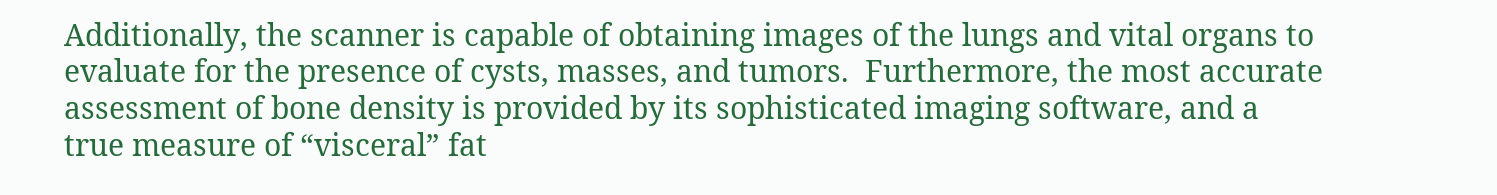Additionally, the scanner is capable of obtaining images of the lungs and vital organs to evaluate for the presence of cysts, masses, and tumors.  Furthermore, the most accurate assessment of bone density is provided by its sophisticated imaging software, and a true measure of “visceral” fat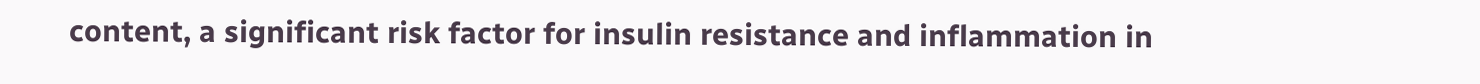content, a significant risk factor for insulin resistance and inflammation in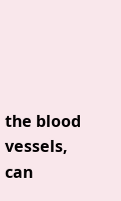the blood vessels, can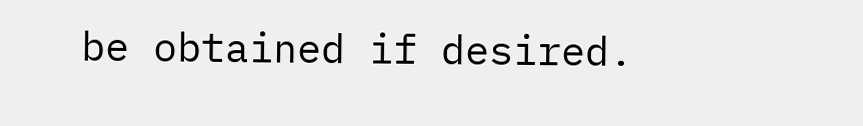be obtained if desired.